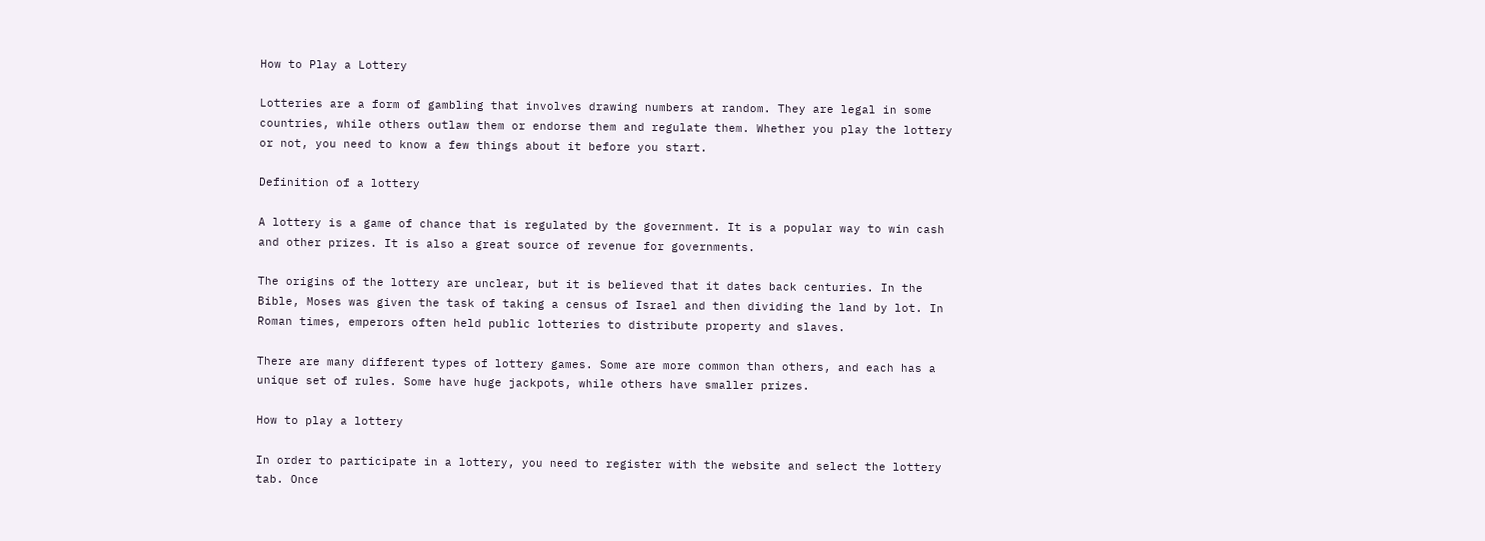How to Play a Lottery

Lotteries are a form of gambling that involves drawing numbers at random. They are legal in some countries, while others outlaw them or endorse them and regulate them. Whether you play the lottery or not, you need to know a few things about it before you start.

Definition of a lottery

A lottery is a game of chance that is regulated by the government. It is a popular way to win cash and other prizes. It is also a great source of revenue for governments.

The origins of the lottery are unclear, but it is believed that it dates back centuries. In the Bible, Moses was given the task of taking a census of Israel and then dividing the land by lot. In Roman times, emperors often held public lotteries to distribute property and slaves.

There are many different types of lottery games. Some are more common than others, and each has a unique set of rules. Some have huge jackpots, while others have smaller prizes.

How to play a lottery

In order to participate in a lottery, you need to register with the website and select the lottery tab. Once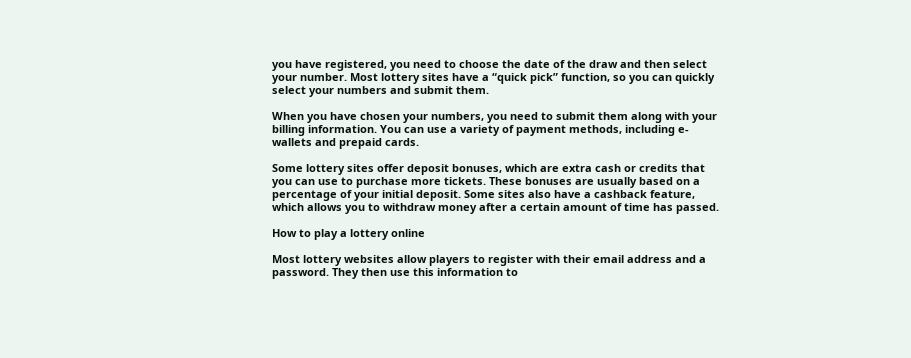you have registered, you need to choose the date of the draw and then select your number. Most lottery sites have a “quick pick” function, so you can quickly select your numbers and submit them.

When you have chosen your numbers, you need to submit them along with your billing information. You can use a variety of payment methods, including e-wallets and prepaid cards.

Some lottery sites offer deposit bonuses, which are extra cash or credits that you can use to purchase more tickets. These bonuses are usually based on a percentage of your initial deposit. Some sites also have a cashback feature, which allows you to withdraw money after a certain amount of time has passed.

How to play a lottery online

Most lottery websites allow players to register with their email address and a password. They then use this information to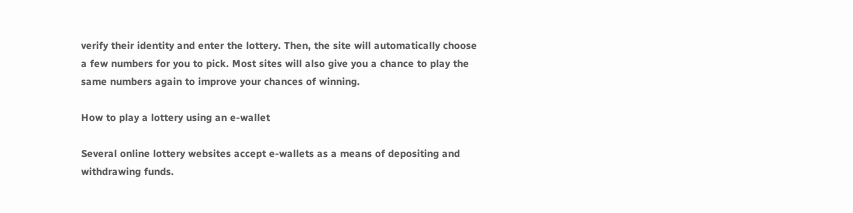verify their identity and enter the lottery. Then, the site will automatically choose a few numbers for you to pick. Most sites will also give you a chance to play the same numbers again to improve your chances of winning.

How to play a lottery using an e-wallet

Several online lottery websites accept e-wallets as a means of depositing and withdrawing funds.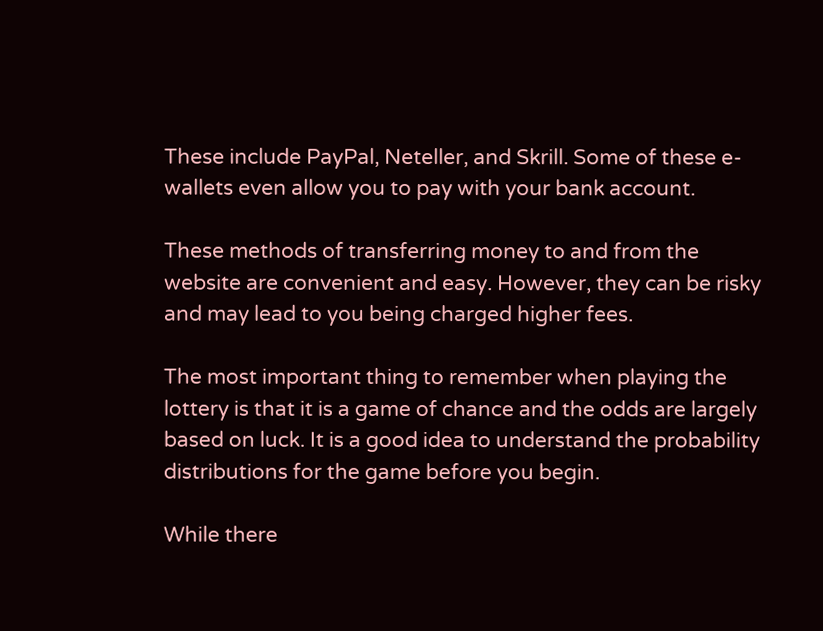These include PayPal, Neteller, and Skrill. Some of these e-wallets even allow you to pay with your bank account.

These methods of transferring money to and from the website are convenient and easy. However, they can be risky and may lead to you being charged higher fees.

The most important thing to remember when playing the lottery is that it is a game of chance and the odds are largely based on luck. It is a good idea to understand the probability distributions for the game before you begin.

While there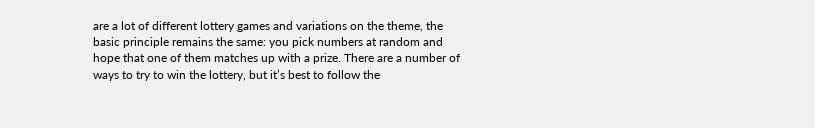are a lot of different lottery games and variations on the theme, the basic principle remains the same: you pick numbers at random and hope that one of them matches up with a prize. There are a number of ways to try to win the lottery, but it’s best to follow the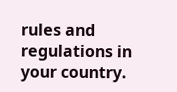rules and regulations in your country.